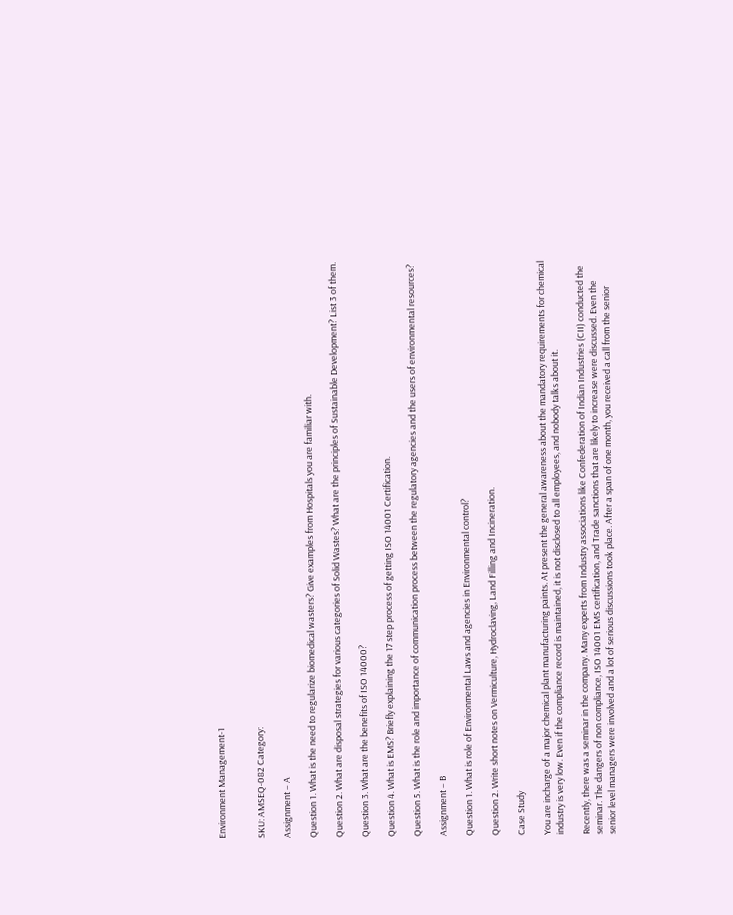Environment Management-1


SKU: AMSEQ-082 Category:

Assignment – A

Question 1. What is the need to regularize biomedical wasters? Give examples from Hospitals you are familiar with.

Question 2. What are disposal strategies for various categories of Solid Wastes? What are the principles of Sustainable Development? List 3 of them.

Question 3. What are the benefits of ISO 14000?

Question 4. What is EMS? Briefly explaining the 17 step process of getting ISO 14001 Certification.

Question 5. What is the role and importance of communication process between the regulatory agencies and the users of environmental resources?

Assignment – B

Question 1. What is role of Environmental Laws and agencies in Environmental control?

Question 2. Write short notes on Vermiculture, Hydroclaving, Land Filling and Incineration.

Case Study

You are incharge of a major chemical plant manufacturing paints. At present the general awareness about the mandatory requirements for chemical industry is very low. Even if the compliance record is maintained, it is not disclosed to all employees, and nobody talks about it.

Recently, there was a seminar in the company. Many experts from Industry associations like Confederation of Indian Industries (CII) conducted the seminar. The dangers of non compliance, ISO 14001 EMS certification, and Trade sanctions that are likely to increase were discussed. Even the senior level managers were involved and a lot of serious discussions took place. After a span of one month, you received a call from the senior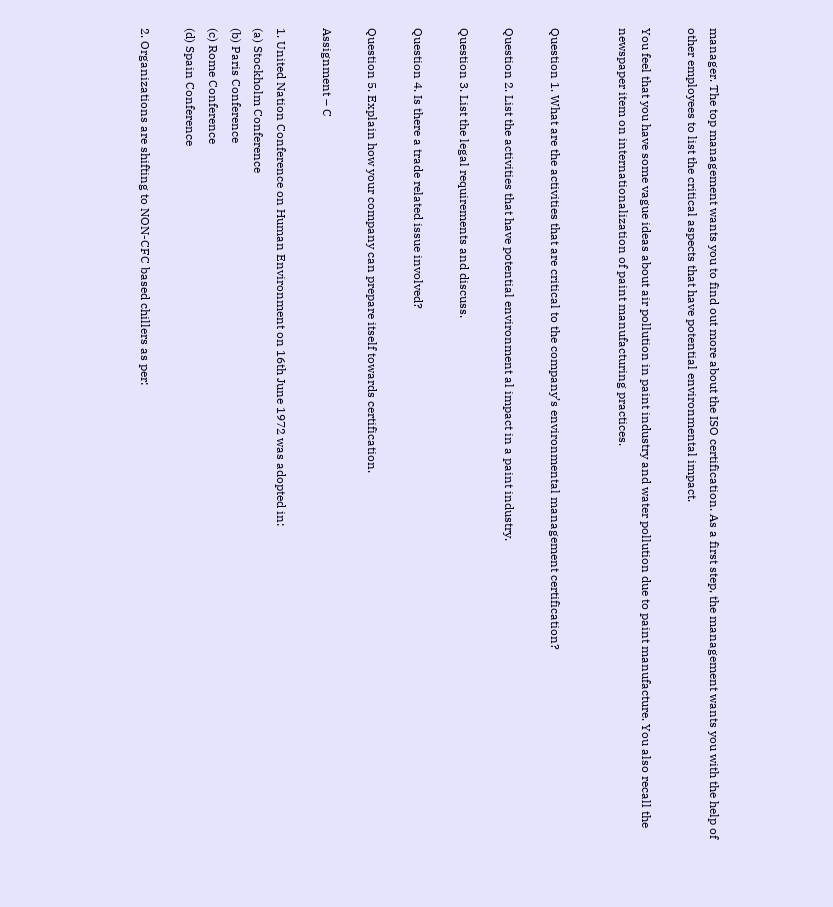manager. The top management wants you to find out more about the ISO certification. As a first step, the management wants you with the help of other employees to list the critical aspects that have potential environmental impact.

You feel that you have some vague ideas about air pollution in paint industry and water pollution due to paint manufacture. You also recall the newspaper item on internationalization of paint manufacturing practices.


Question 1. What are the activities that are critical to the company’s environmental management certification?

Question 2. List the activities that have potential environment al impact in a paint industry.

Question 3. List the legal requirements and discuss.

Question 4. Is there a trade related issue involved?

Question 5. Explain how your company can prepare itself towards certification.

Assignment – C

1. United Nation Conference on Human Environment on 16th June 1972 was adopted in:
(a) Stockholm Conference
(b) Paris Conference
(c) Rome Conference
(d) Spain Conference

2. Organizations are shifting to NON-CFC based chillers as per: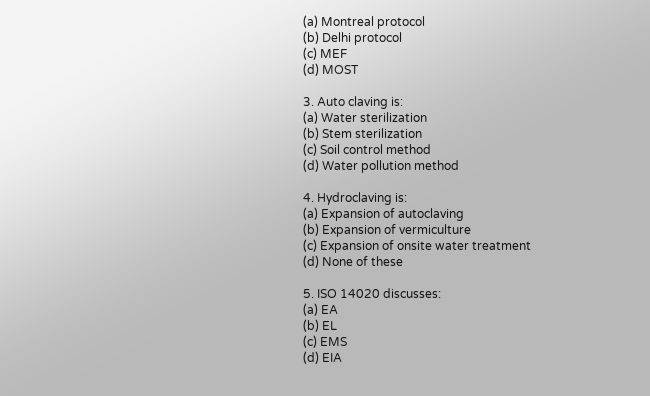(a) Montreal protocol
(b) Delhi protocol
(c) MEF
(d) MOST

3. Auto claving is:
(a) Water sterilization
(b) Stem sterilization
(c) Soil control method
(d) Water pollution method

4. Hydroclaving is:
(a) Expansion of autoclaving
(b) Expansion of vermiculture
(c) Expansion of onsite water treatment
(d) None of these

5. ISO 14020 discusses:
(a) EA
(b) EL
(c) EMS
(d) EIA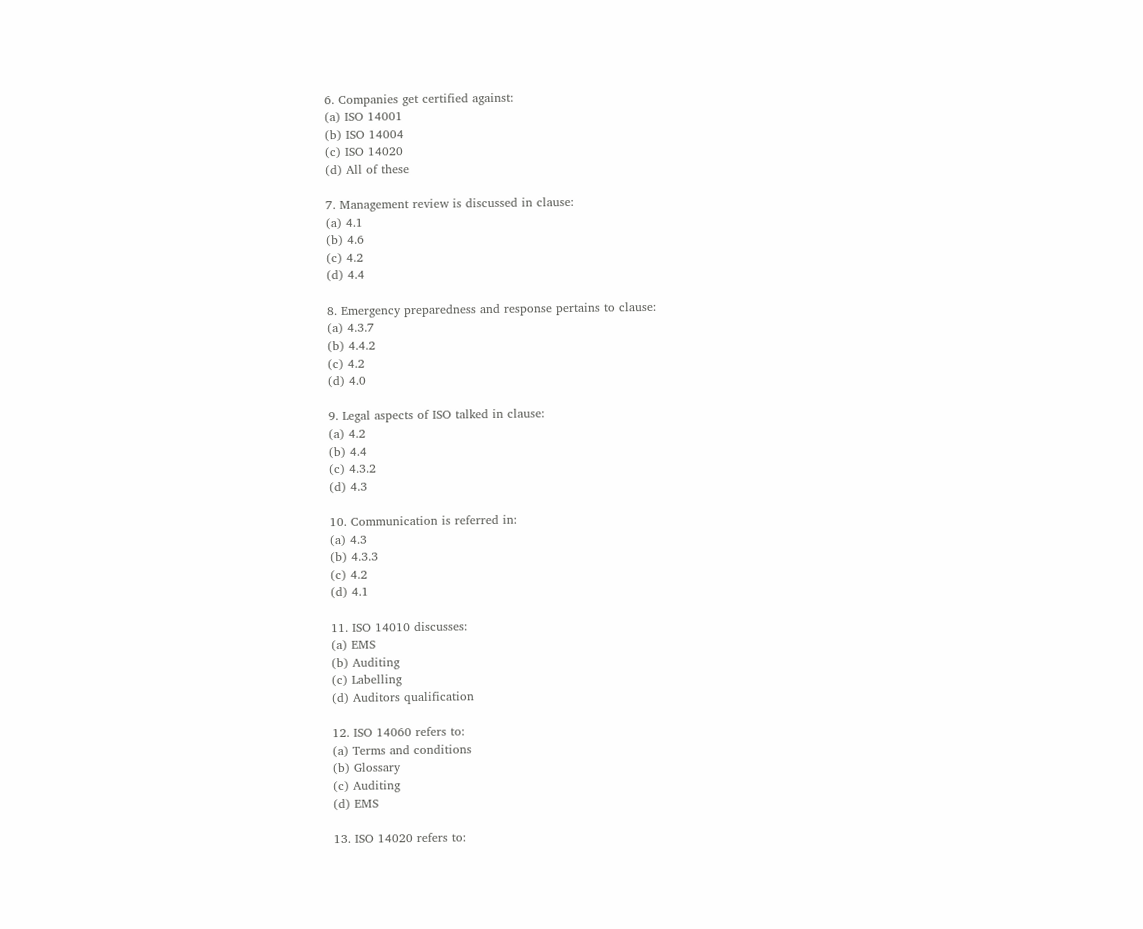6. Companies get certified against:
(a) ISO 14001
(b) ISO 14004
(c) ISO 14020
(d) All of these

7. Management review is discussed in clause:
(a) 4.1
(b) 4.6
(c) 4.2
(d) 4.4

8. Emergency preparedness and response pertains to clause:
(a) 4.3.7
(b) 4.4.2
(c) 4.2
(d) 4.0

9. Legal aspects of ISO talked in clause:
(a) 4.2
(b) 4.4
(c) 4.3.2
(d) 4.3

10. Communication is referred in:
(a) 4.3
(b) 4.3.3
(c) 4.2
(d) 4.1

11. ISO 14010 discusses:
(a) EMS
(b) Auditing
(c) Labelling
(d) Auditors qualification

12. ISO 14060 refers to:
(a) Terms and conditions
(b) Glossary
(c) Auditing
(d) EMS

13. ISO 14020 refers to: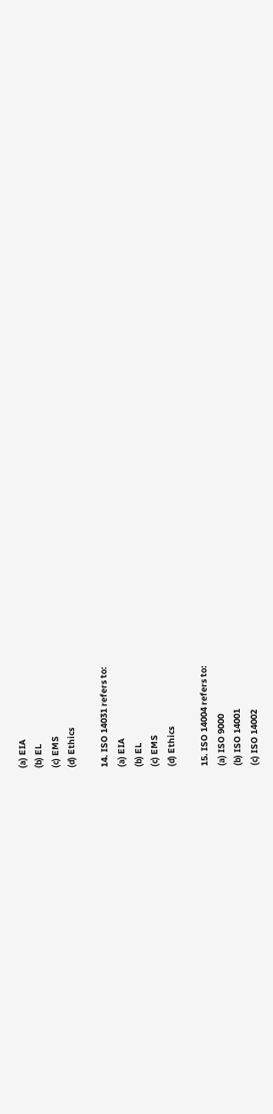(a) EIA
(b) EL
(c) EMS
(d) Ethics

14. ISO 14031 refers to:
(a) EIA
(b) EL
(c) EMS
(d) Ethics

15. ISO 14004 refers to:
(a) ISO 9000
(b) ISO 14001
(c) ISO 14002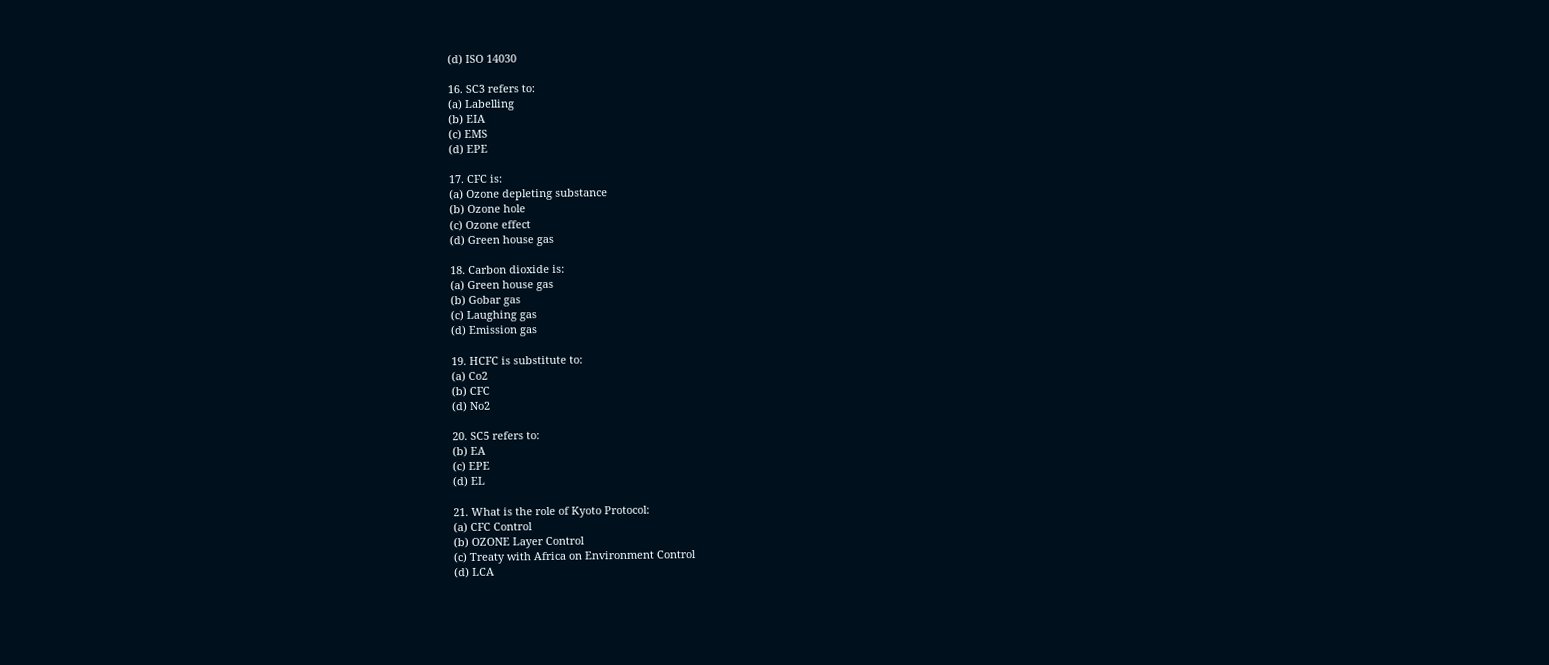(d) ISO 14030

16. SC3 refers to:
(a) Labelling
(b) EIA
(c) EMS
(d) EPE

17. CFC is:
(a) Ozone depleting substance
(b) Ozone hole
(c) Ozone effect
(d) Green house gas

18. Carbon dioxide is:
(a) Green house gas
(b) Gobar gas
(c) Laughing gas
(d) Emission gas

19. HCFC is substitute to:
(a) Co2
(b) CFC
(d) No2

20. SC5 refers to:
(b) EA
(c) EPE
(d) EL

21. What is the role of Kyoto Protocol:
(a) CFC Control
(b) OZONE Layer Control
(c) Treaty with Africa on Environment Control
(d) LCA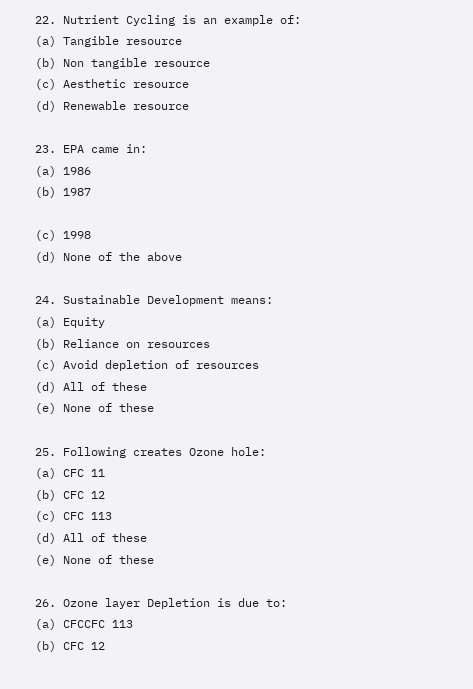22. Nutrient Cycling is an example of:
(a) Tangible resource
(b) Non tangible resource
(c) Aesthetic resource
(d) Renewable resource

23. EPA came in:
(a) 1986
(b) 1987

(c) 1998
(d) None of the above

24. Sustainable Development means:
(a) Equity
(b) Reliance on resources
(c) Avoid depletion of resources
(d) All of these
(e) None of these

25. Following creates Ozone hole:
(a) CFC 11
(b) CFC 12
(c) CFC 113
(d) All of these
(e) None of these

26. Ozone layer Depletion is due to:
(a) CFCCFC 113
(b) CFC 12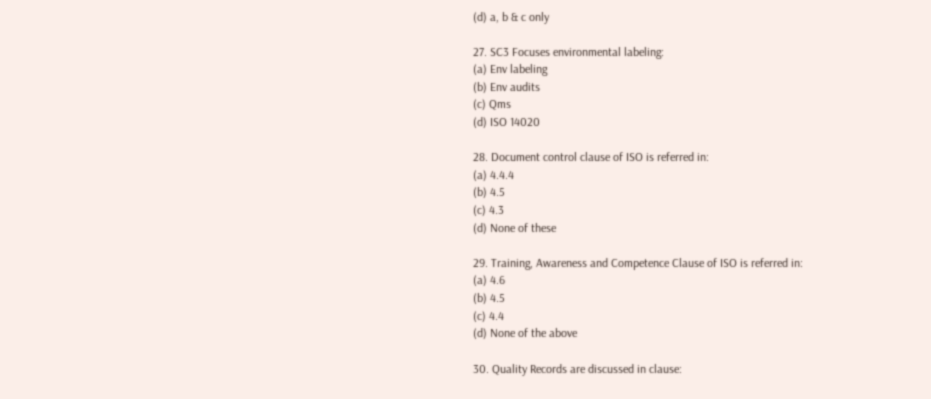(d) a, b & c only

27. SC3 Focuses environmental labeling:
(a) Env labeling
(b) Env audits
(c) Qms
(d) ISO 14020

28. Document control clause of ISO is referred in:
(a) 4.4.4
(b) 4.5
(c) 4.3
(d) None of these

29. Training, Awareness and Competence Clause of ISO is referred in:
(a) 4.6
(b) 4.5
(c) 4.4
(d) None of the above

30. Quality Records are discussed in clause: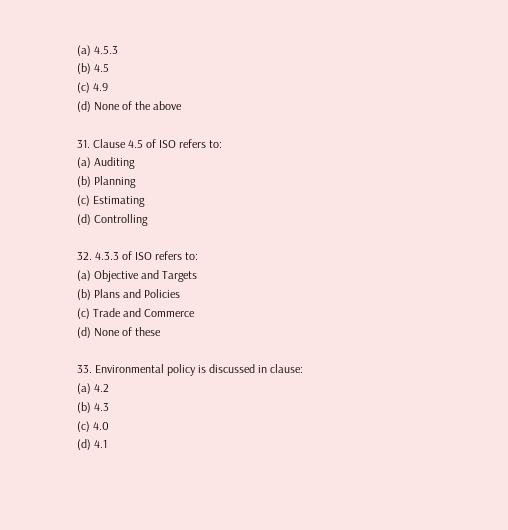(a) 4.5.3
(b) 4.5
(c) 4.9
(d) None of the above

31. Clause 4.5 of ISO refers to:
(a) Auditing
(b) Planning
(c) Estimating
(d) Controlling

32. 4.3.3 of ISO refers to:
(a) Objective and Targets
(b) Plans and Policies
(c) Trade and Commerce
(d) None of these

33. Environmental policy is discussed in clause:
(a) 4.2
(b) 4.3
(c) 4.0
(d) 4.1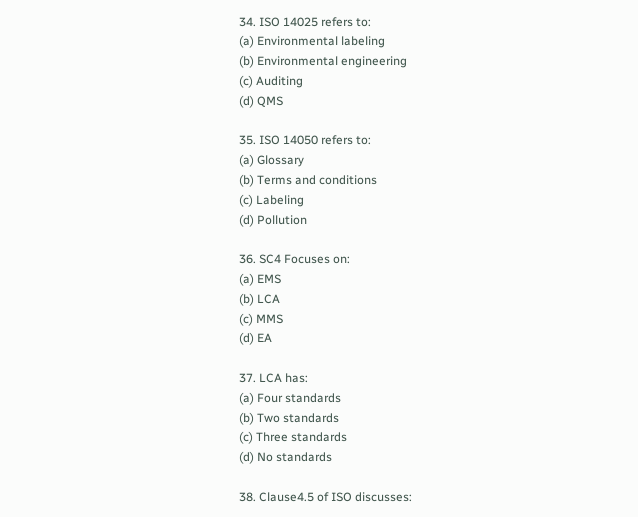34. ISO 14025 refers to:
(a) Environmental labeling
(b) Environmental engineering
(c) Auditing
(d) QMS

35. ISO 14050 refers to:
(a) Glossary
(b) Terms and conditions
(c) Labeling
(d) Pollution

36. SC4 Focuses on:
(a) EMS
(b) LCA
(c) MMS
(d) EA

37. LCA has:
(a) Four standards
(b) Two standards
(c) Three standards
(d) No standards

38. Clause4.5 of ISO discusses: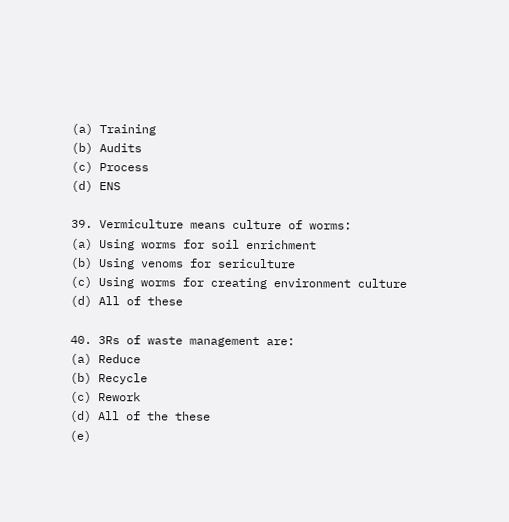(a) Training
(b) Audits
(c) Process
(d) ENS

39. Vermiculture means culture of worms:
(a) Using worms for soil enrichment
(b) Using venoms for sericulture
(c) Using worms for creating environment culture
(d) All of these

40. 3Rs of waste management are:
(a) Reduce
(b) Recycle
(c) Rework
(d) All of the these
(e)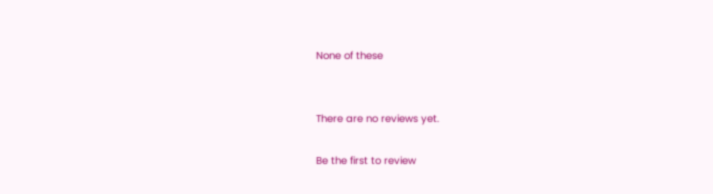None of these


There are no reviews yet.

Be the first to review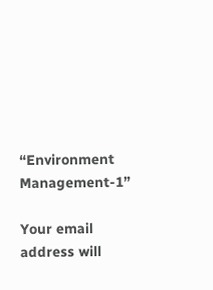“Environment Management-1”

Your email address will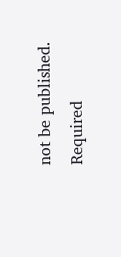not be published. Required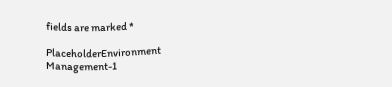fields are marked *

PlaceholderEnvironment Management-1